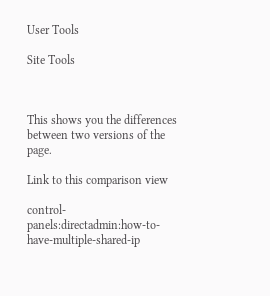User Tools

Site Tools



This shows you the differences between two versions of the page.

Link to this comparison view

control-panels:directadmin:how-to-have-multiple-shared-ip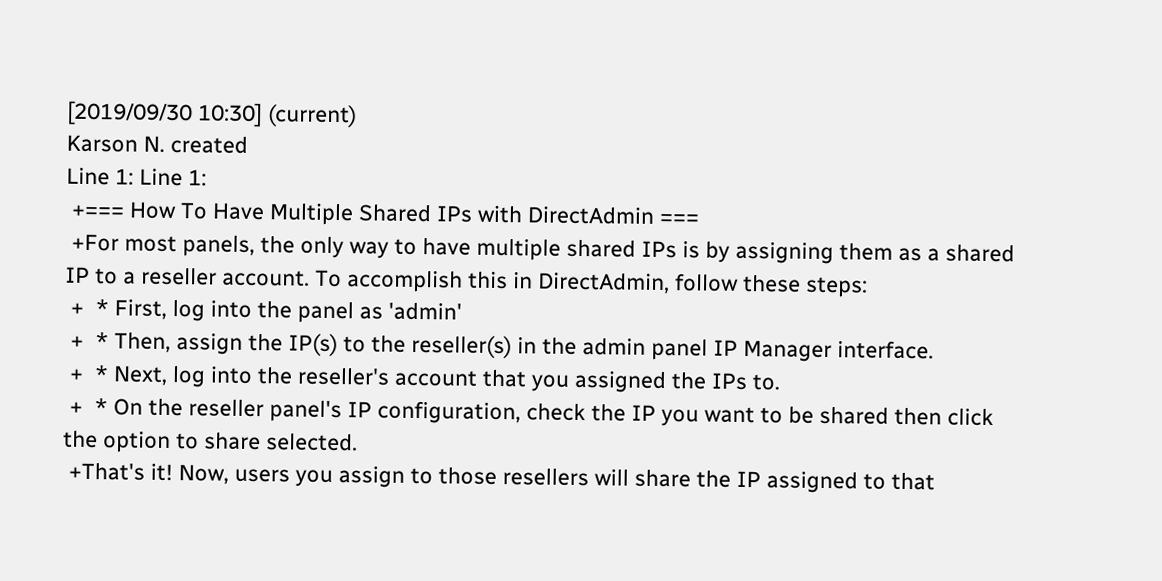[2019/09/30 10:30] (current)
Karson N. created
Line 1: Line 1:
 +=== How To Have Multiple Shared IPs with DirectAdmin ===
 +For most panels, the only way to have multiple shared IPs is by assigning them as a shared IP to a reseller account. To accomplish this in DirectAdmin, follow these steps:
 +  * First, log into the panel as 'admin'
 +  * Then, assign the IP(s) to the reseller(s) in the admin panel IP Manager interface.
 +  * Next, log into the reseller's account that you assigned the IPs to.
 +  * On the reseller panel's IP configuration, check the IP you want to be shared then click the option to share selected.
 +That's it! Now, users you assign to those resellers will share the IP assigned to that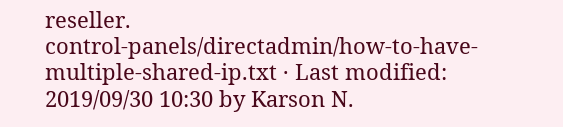reseller.
control-panels/directadmin/how-to-have-multiple-shared-ip.txt · Last modified: 2019/09/30 10:30 by Karson N.